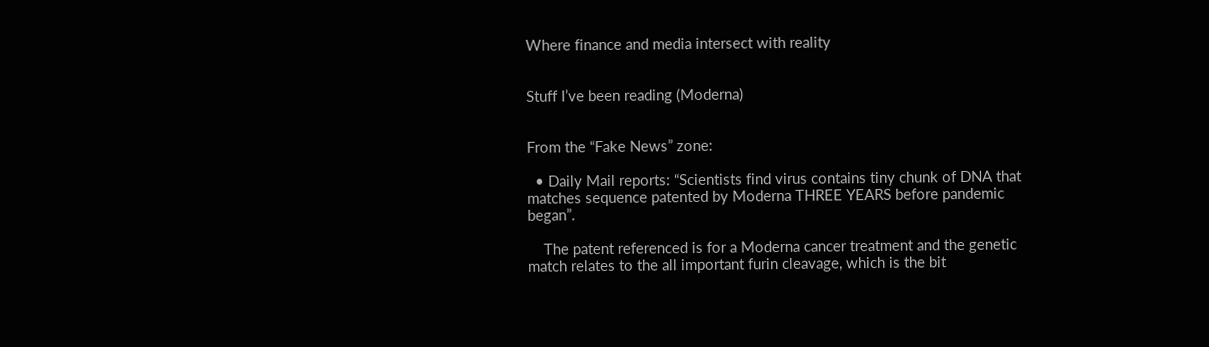Where finance and media intersect with reality


Stuff I’ve been reading (Moderna)


From the “Fake News” zone:

  • Daily Mail reports: “Scientists find virus contains tiny chunk of DNA that matches sequence patented by Moderna THREE YEARS before pandemic began”.

    The patent referenced is for a Moderna cancer treatment and the genetic match relates to the all important furin cleavage, which is the bit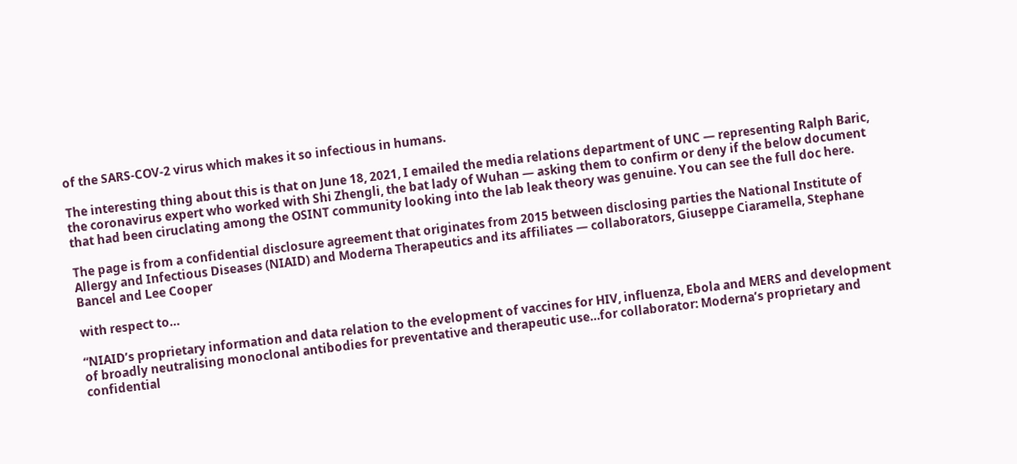of the SARS-COV-2 virus which makes it so infectious in humans.

The interesting thing about this is that on June 18, 2021, I emailed the media relations department of UNC — representing Ralph Baric, the coronavirus expert who worked with Shi Zhengli, the bat lady of Wuhan — asking them to confirm or deny if the below document that had been ciruclating among the OSINT community looking into the lab leak theory was genuine. You can see the full doc here.

The page is from a confidential disclosure agreement that originates from 2015 between disclosing parties the National Institute of Allergy and Infectious Diseases (NIAID) and Moderna Therapeutics and its affiliates — collaborators, Giuseppe Ciaramella, Stephane Bancel and Lee Cooper

with respect to…

“NIAID’s proprietary information and data relation to the evelopment of vaccines for HIV, influenza, Ebola and MERS and development of broadly neutralising monoclonal antibodies for preventative and therapeutic use…for collaborator: Moderna’s proprietary and confidential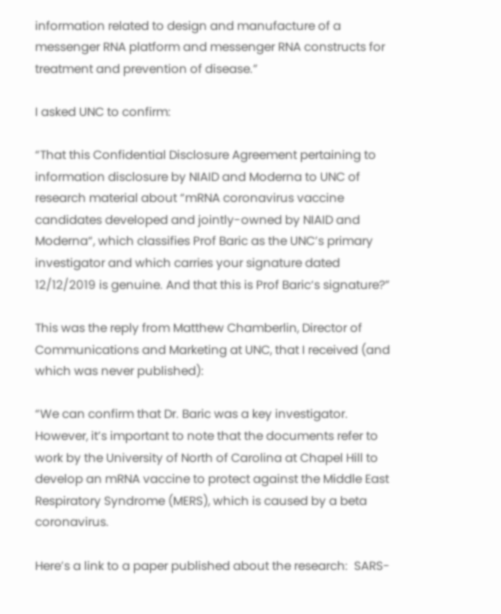information related to design and manufacture of a messenger RNA platform and messenger RNA constructs for treatment and prevention of disease.”

I asked UNC to confirm:

“That this Confidential Disclosure Agreement pertaining to information disclosure by NIAID and Moderna to UNC of research material about “mRNA coronavirus vaccine candidates developed and jointly-owned by NIAID and Moderna“, which classifies Prof Baric as the UNC’s primary investigator and which carries your signature dated 12/12/2019 is genuine. And that this is Prof Baric‘s signature?”

This was the reply from Matthew Chamberlin, Director of Communications and Marketing at UNC, that I received (and which was never published):

“We can confirm that Dr. Baric was a key investigator. However, it’s important to note that the documents refer to work by the University of North of Carolina at Chapel Hill to develop an mRNA vaccine to protect against the Middle East Respiratory Syndrome (MERS), which is caused by a beta coronavirus.

Here’s a link to a paper published about the research:  SARS-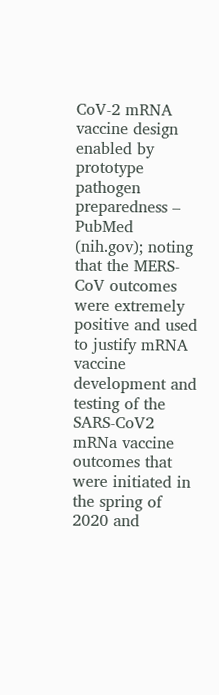CoV-2 mRNA vaccine design enabled by prototype pathogen preparedness – PubMed (nih.gov); noting that the MERS-CoV outcomes were extremely positive and used to justify mRNA vaccine development and testing of the SARS-CoV2 mRNa vaccine outcomes that were initiated in the spring of 2020 and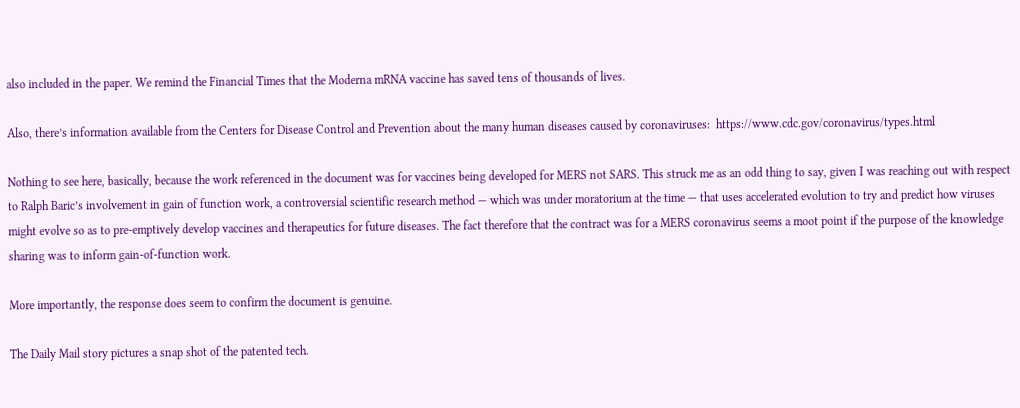also included in the paper. We remind the Financial Times that the Moderna mRNA vaccine has saved tens of thousands of lives.

Also, there’s information available from the Centers for Disease Control and Prevention about the many human diseases caused by coronaviruses:  https://www.cdc.gov/coronavirus/types.html

Nothing to see here, basically, because the work referenced in the document was for vaccines being developed for MERS not SARS. This struck me as an odd thing to say, given I was reaching out with respect to Ralph Baric’s involvement in gain of function work, a controversial scientific research method — which was under moratorium at the time — that uses accelerated evolution to try and predict how viruses might evolve so as to pre-emptively develop vaccines and therapeutics for future diseases. The fact therefore that the contract was for a MERS coronavirus seems a moot point if the purpose of the knowledge sharing was to inform gain-of-function work.

More importantly, the response does seem to confirm the document is genuine.

The Daily Mail story pictures a snap shot of the patented tech.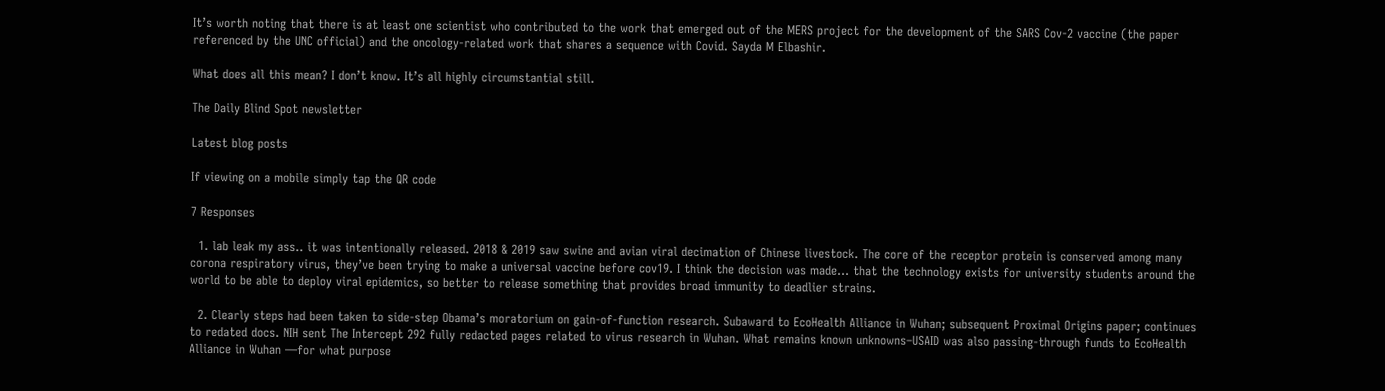It’s worth noting that there is at least one scientist who contributed to the work that emerged out of the MERS project for the development of the SARS Cov-2 vaccine (the paper referenced by the UNC official) and the oncology-related work that shares a sequence with Covid. Sayda M Elbashir.

What does all this mean? I don’t know. It’s all highly circumstantial still.

The Daily Blind Spot newsletter

Latest blog posts

If viewing on a mobile simply tap the QR code

7 Responses

  1. lab leak my ass.. it was intentionally released. 2018 & 2019 saw swine and avian viral decimation of Chinese livestock. The core of the receptor protein is conserved among many corona respiratory virus, they’ve been trying to make a universal vaccine before cov19. I think the decision was made… that the technology exists for university students around the world to be able to deploy viral epidemics, so better to release something that provides broad immunity to deadlier strains.

  2. Clearly steps had been taken to side-step Obama’s moratorium on gain-of-function research. Subaward to EcoHealth Alliance in Wuhan; subsequent Proximal Origins paper; continues to redated docs. NIH sent The Intercept 292 fully redacted pages related to virus research in Wuhan. What remains known unknowns–USAID was also passing-through funds to EcoHealth Alliance in Wuhan —for what purpose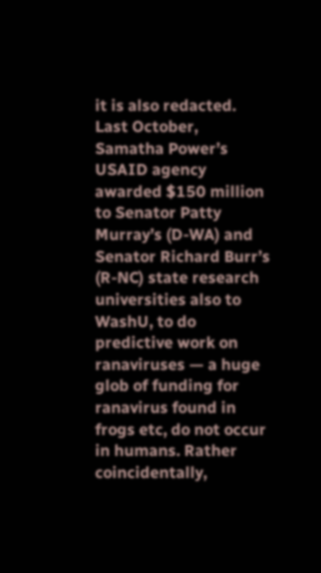it is also redacted. Last October, Samatha Power’s USAID agency awarded $150 million to Senator Patty Murray’s (D-WA) and Senator Richard Burr’s (R-NC) state research universities also to WashU, to do predictive work on ranaviruses — a huge glob of funding for ranavirus found in frogs etc, do not occur in humans. Rather coincidentally,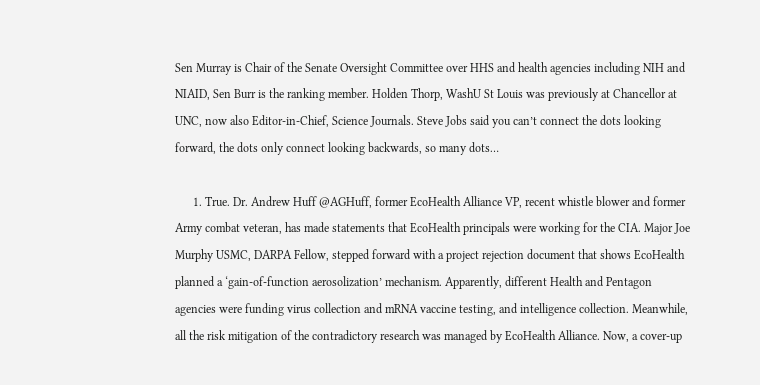Sen Murray is Chair of the Senate Oversight Committee over HHS and health agencies including NIH and NIAID, Sen Burr is the ranking member. Holden Thorp, WashU St Louis was previously at Chancellor at UNC, now also Editor-in-Chief, Science Journals. Steve Jobs said you can’t connect the dots looking forward, the dots only connect looking backwards, so many dots…

      1. True. Dr. Andrew Huff @AGHuff, former EcoHealth Alliance VP, recent whistle blower and former Army combat veteran, has made statements that EcoHealth principals were working for the CIA. Major Joe Murphy USMC, DARPA Fellow, stepped forward with a project rejection document that shows EcoHealth planned a ‘gain-of-function aerosolization’ mechanism. Apparently, different Health and Pentagon agencies were funding virus collection and mRNA vaccine testing, and intelligence collection. Meanwhile, all the risk mitigation of the contradictory research was managed by EcoHealth Alliance. Now, a cover-up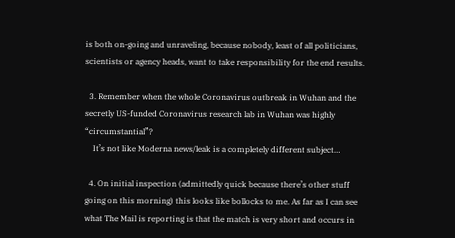is both on-going and unraveling, because nobody, least of all politicians, scientists or agency heads, want to take responsibility for the end results.

  3. Remember when the whole Coronavirus outbreak in Wuhan and the secretly US-funded Coronavirus research lab in Wuhan was highly “circumstantial”?
    It’s not like Moderna news/leak is a completely different subject…

  4. On initial inspection (admittedly quick because there’s other stuff going on this morning) this looks like bollocks to me. As far as I can see what The Mail is reporting is that the match is very short and occurs in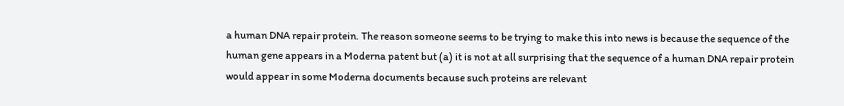a human DNA repair protein. The reason someone seems to be trying to make this into news is because the sequence of the human gene appears in a Moderna patent but (a) it is not at all surprising that the sequence of a human DNA repair protein would appear in some Moderna documents because such proteins are relevant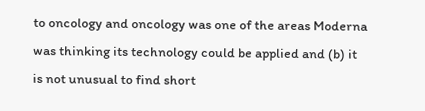to oncology and oncology was one of the areas Moderna was thinking its technology could be applied and (b) it is not unusual to find short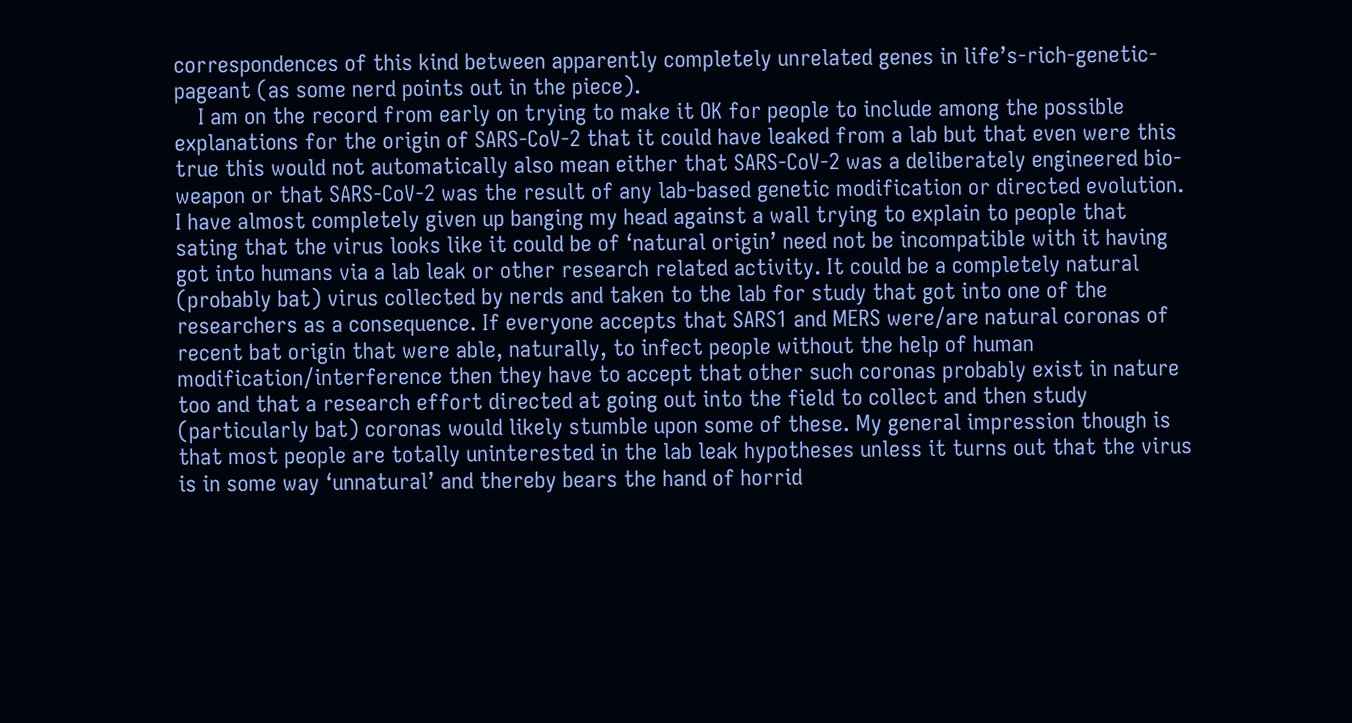correspondences of this kind between apparently completely unrelated genes in life’s-rich-genetic-pageant (as some nerd points out in the piece).
    I am on the record from early on trying to make it OK for people to include among the possible explanations for the origin of SARS-CoV-2 that it could have leaked from a lab but that even were this true this would not automatically also mean either that SARS-CoV-2 was a deliberately engineered bio-weapon or that SARS-CoV-2 was the result of any lab-based genetic modification or directed evolution. I have almost completely given up banging my head against a wall trying to explain to people that sating that the virus looks like it could be of ‘natural origin’ need not be incompatible with it having got into humans via a lab leak or other research related activity. It could be a completely natural (probably bat) virus collected by nerds and taken to the lab for study that got into one of the researchers as a consequence. If everyone accepts that SARS1 and MERS were/are natural coronas of recent bat origin that were able, naturally, to infect people without the help of human modification/interference then they have to accept that other such coronas probably exist in nature too and that a research effort directed at going out into the field to collect and then study (particularly bat) coronas would likely stumble upon some of these. My general impression though is that most people are totally uninterested in the lab leak hypotheses unless it turns out that the virus is in some way ‘unnatural’ and thereby bears the hand of horrid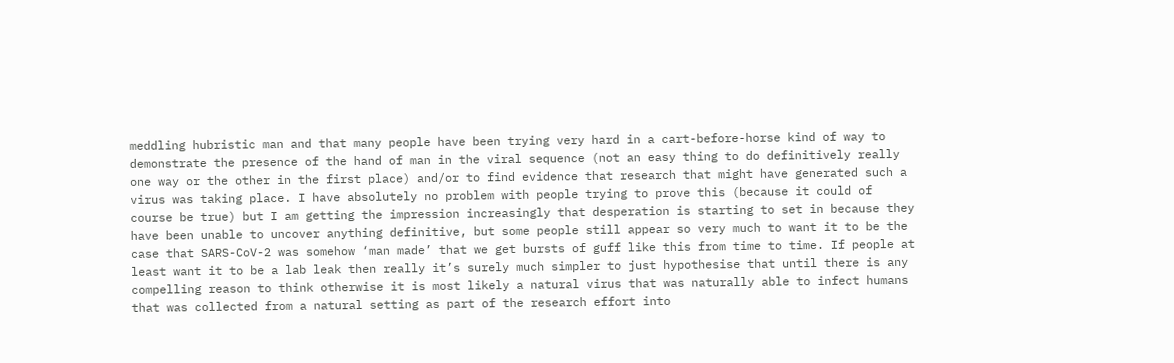meddling hubristic man and that many people have been trying very hard in a cart-before-horse kind of way to demonstrate the presence of the hand of man in the viral sequence (not an easy thing to do definitively really one way or the other in the first place) and/or to find evidence that research that might have generated such a virus was taking place. I have absolutely no problem with people trying to prove this (because it could of course be true) but I am getting the impression increasingly that desperation is starting to set in because they have been unable to uncover anything definitive, but some people still appear so very much to want it to be the case that SARS-CoV-2 was somehow ‘man made’ that we get bursts of guff like this from time to time. If people at least want it to be a lab leak then really it’s surely much simpler to just hypothesise that until there is any compelling reason to think otherwise it is most likely a natural virus that was naturally able to infect humans that was collected from a natural setting as part of the research effort into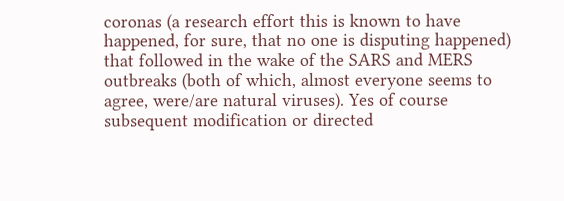coronas (a research effort this is known to have happened, for sure, that no one is disputing happened) that followed in the wake of the SARS and MERS outbreaks (both of which, almost everyone seems to agree, were/are natural viruses). Yes of course subsequent modification or directed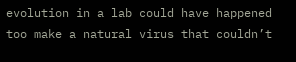evolution in a lab could have happened too make a natural virus that couldn’t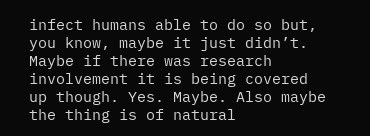infect humans able to do so but, you know, maybe it just didn’t. Maybe if there was research involvement it is being covered up though. Yes. Maybe. Also maybe the thing is of natural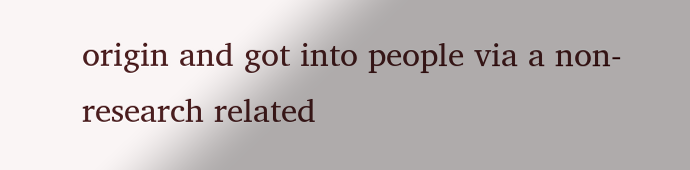origin and got into people via a non-research related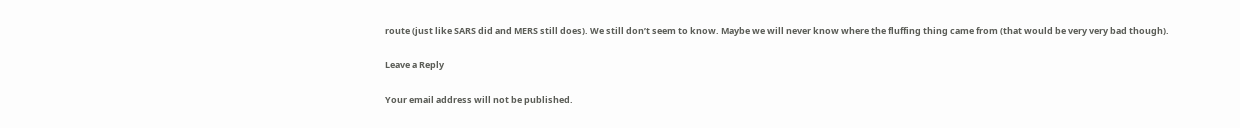route (just like SARS did and MERS still does). We still don’t seem to know. Maybe we will never know where the fluffing thing came from (that would be very very bad though).

Leave a Reply

Your email address will not be published.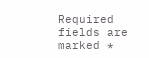Required fields are marked *